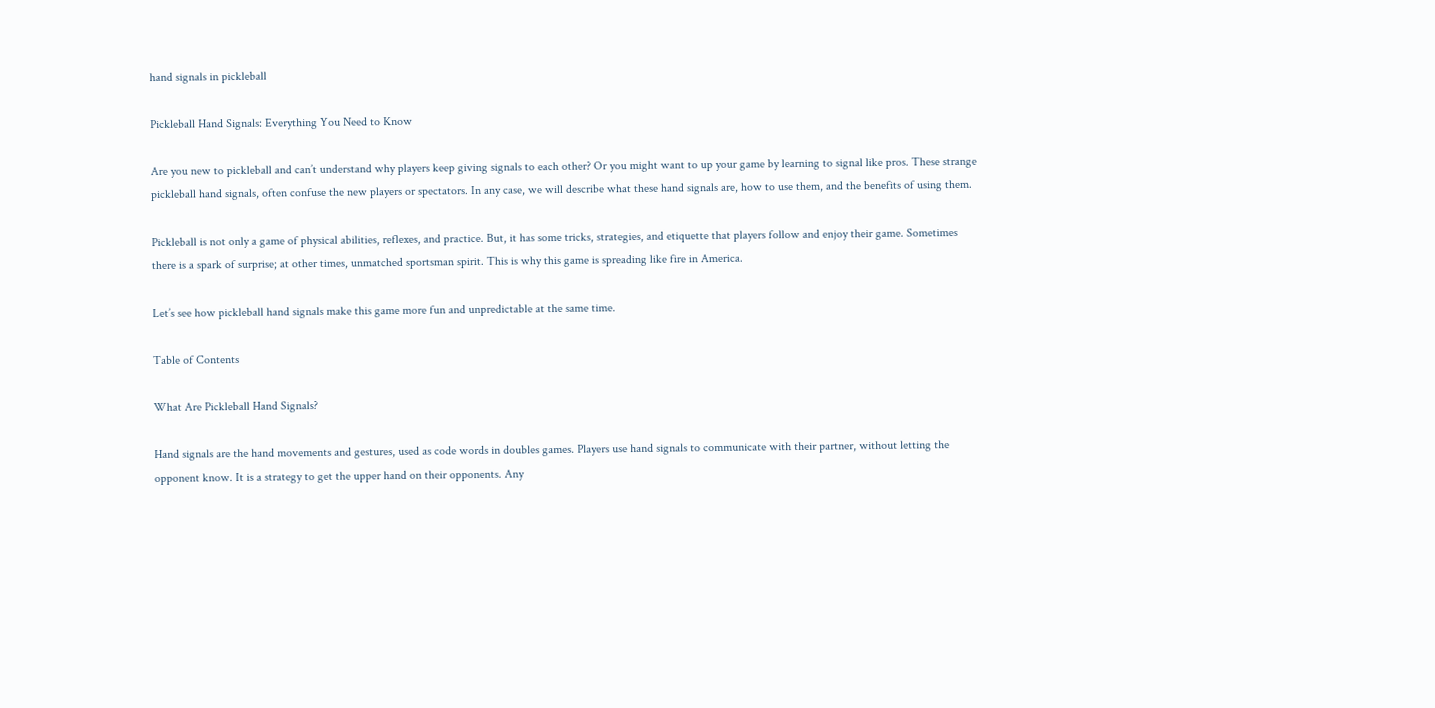hand signals in pickleball

Pickleball Hand Signals: Everything You Need to Know

Are you new to pickleball and can’t understand why players keep giving signals to each other? Or you might want to up your game by learning to signal like pros. These strange pickleball hand signals, often confuse the new players or spectators. In any case, we will describe what these hand signals are, how to use them, and the benefits of using them.

Pickleball is not only a game of physical abilities, reflexes, and practice. But, it has some tricks, strategies, and etiquette that players follow and enjoy their game. Sometimes there is a spark of surprise; at other times, unmatched sportsman spirit. This is why this game is spreading like fire in America.

Let’s see how pickleball hand signals make this game more fun and unpredictable at the same time.

Table of Contents

What Are Pickleball Hand Signals?

Hand signals are the hand movements and gestures, used as code words in doubles games. Players use hand signals to communicate with their partner, without letting the opponent know. It is a strategy to get the upper hand on their opponents. Any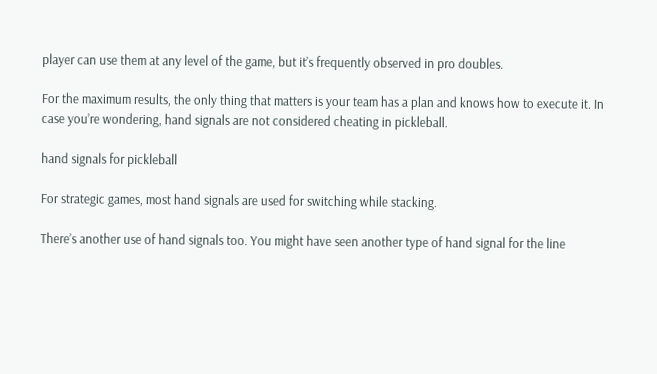player can use them at any level of the game, but it’s frequently observed in pro doubles.

For the maximum results, the only thing that matters is your team has a plan and knows how to execute it. In case you’re wondering, hand signals are not considered cheating in pickleball.

hand signals for pickleball

For strategic games, most hand signals are used for switching while stacking.

There’s another use of hand signals too. You might have seen another type of hand signal for the line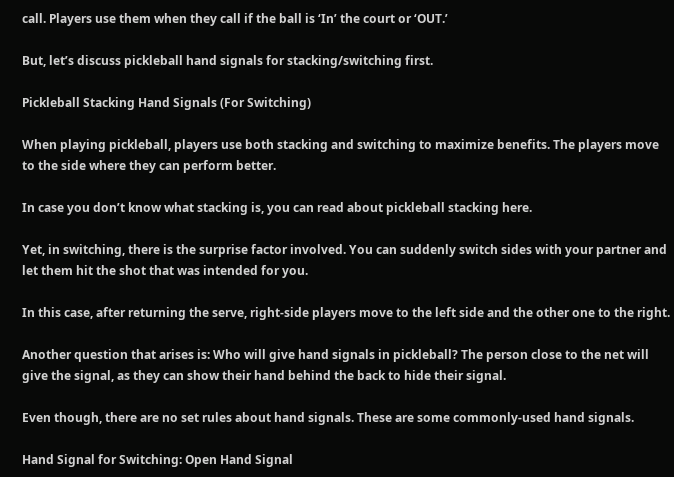call. Players use them when they call if the ball is ‘In’ the court or ‘OUT.’

But, let’s discuss pickleball hand signals for stacking/switching first.

Pickleball Stacking Hand Signals (For Switching)

When playing pickleball, players use both stacking and switching to maximize benefits. The players move to the side where they can perform better.

In case you don’t know what stacking is, you can read about pickleball stacking here.

Yet, in switching, there is the surprise factor involved. You can suddenly switch sides with your partner and let them hit the shot that was intended for you.

In this case, after returning the serve, right-side players move to the left side and the other one to the right.

Another question that arises is: Who will give hand signals in pickleball? The person close to the net will give the signal, as they can show their hand behind the back to hide their signal.

Even though, there are no set rules about hand signals. These are some commonly-used hand signals.

Hand Signal for Switching: Open Hand Signal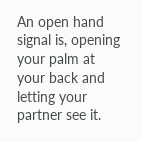An open hand signal is, opening your palm at your back and letting your partner see it.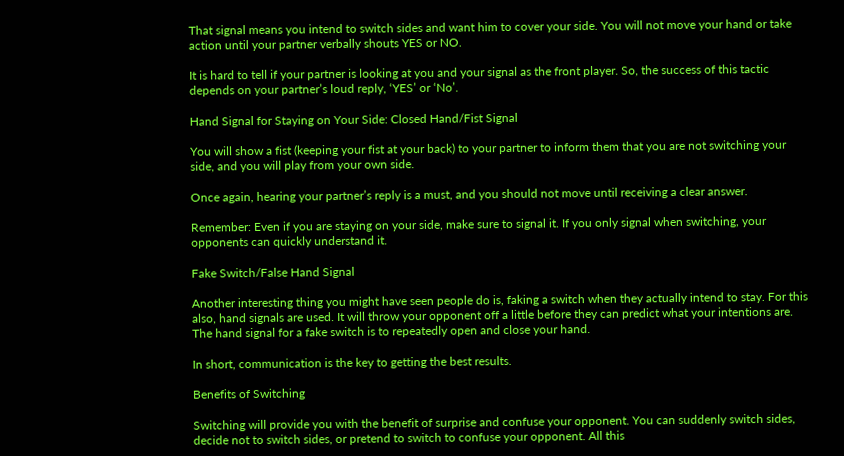That signal means you intend to switch sides and want him to cover your side. You will not move your hand or take action until your partner verbally shouts YES or NO.

It is hard to tell if your partner is looking at you and your signal as the front player. So, the success of this tactic depends on your partner’s loud reply, ‘YES’ or ‘No’.

Hand Signal for Staying on Your Side: Closed Hand/Fist Signal

You will show a fist (keeping your fist at your back) to your partner to inform them that you are not switching your side, and you will play from your own side.

Once again, hearing your partner’s reply is a must, and you should not move until receiving a clear answer.

Remember: Even if you are staying on your side, make sure to signal it. If you only signal when switching, your opponents can quickly understand it.

Fake Switch/False Hand Signal

Another interesting thing you might have seen people do is, faking a switch when they actually intend to stay. For this also, hand signals are used. It will throw your opponent off a little before they can predict what your intentions are. The hand signal for a fake switch is to repeatedly open and close your hand.

In short, communication is the key to getting the best results.

Benefits of Switching

Switching will provide you with the benefit of surprise and confuse your opponent. You can suddenly switch sides, decide not to switch sides, or pretend to switch to confuse your opponent. All this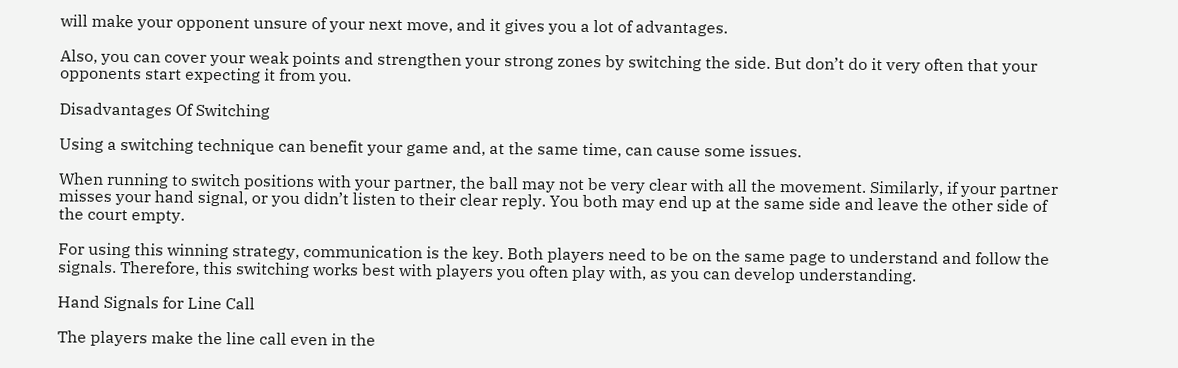will make your opponent unsure of your next move, and it gives you a lot of advantages.

Also, you can cover your weak points and strengthen your strong zones by switching the side. But don’t do it very often that your opponents start expecting it from you.

Disadvantages Of Switching

Using a switching technique can benefit your game and, at the same time, can cause some issues.

When running to switch positions with your partner, the ball may not be very clear with all the movement. Similarly, if your partner misses your hand signal, or you didn’t listen to their clear reply. You both may end up at the same side and leave the other side of the court empty.

For using this winning strategy, communication is the key. Both players need to be on the same page to understand and follow the signals. Therefore, this switching works best with players you often play with, as you can develop understanding.

Hand Signals for Line Call

The players make the line call even in the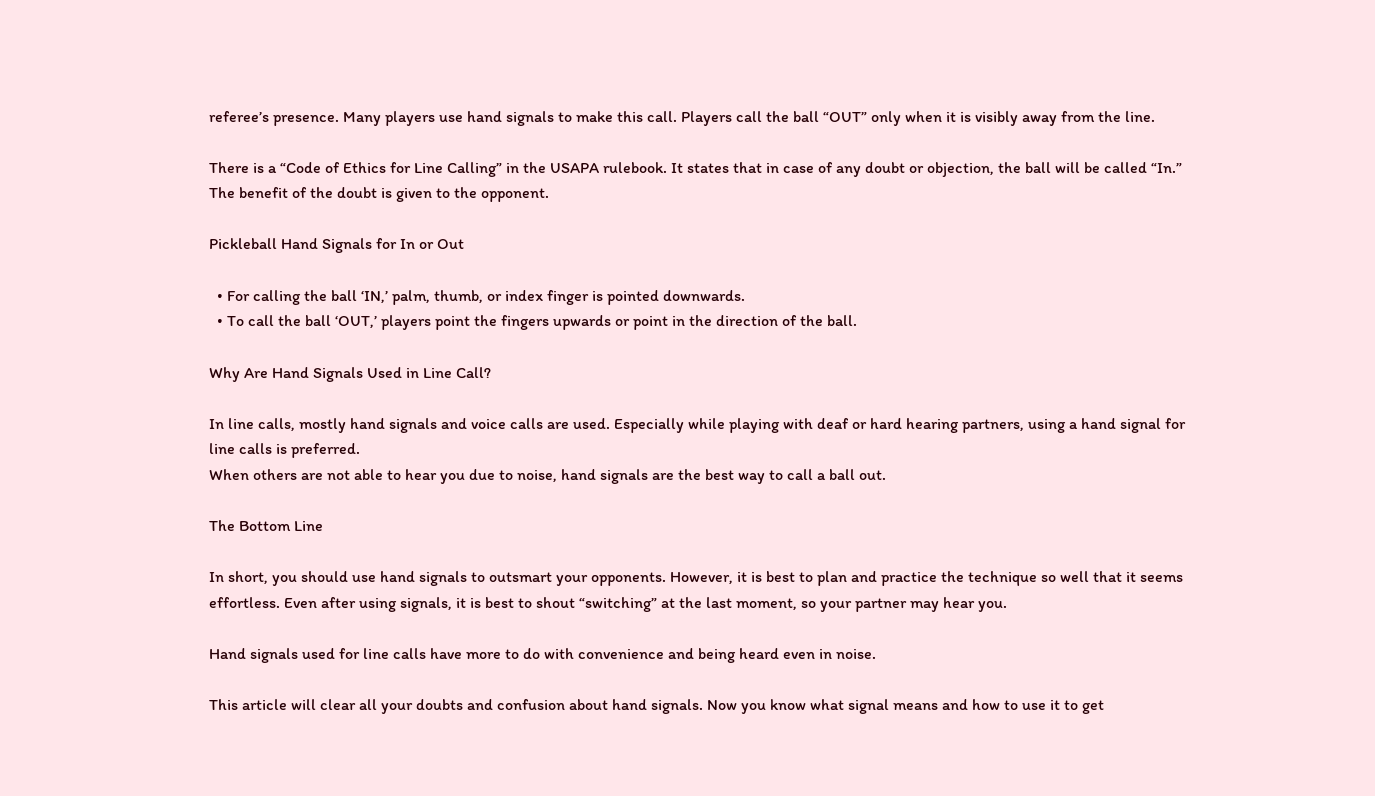referee’s presence. Many players use hand signals to make this call. Players call the ball “OUT” only when it is visibly away from the line.

There is a “Code of Ethics for Line Calling” in the USAPA rulebook. It states that in case of any doubt or objection, the ball will be called “In.” The benefit of the doubt is given to the opponent.

Pickleball Hand Signals for In or Out

  • For calling the ball ‘IN,’ palm, thumb, or index finger is pointed downwards.
  • To call the ball ‘OUT,’ players point the fingers upwards or point in the direction of the ball.

Why Are Hand Signals Used in Line Call?

In line calls, mostly hand signals and voice calls are used. Especially while playing with deaf or hard hearing partners, using a hand signal for line calls is preferred.
When others are not able to hear you due to noise, hand signals are the best way to call a ball out.

The Bottom Line

In short, you should use hand signals to outsmart your opponents. However, it is best to plan and practice the technique so well that it seems effortless. Even after using signals, it is best to shout “switching” at the last moment, so your partner may hear you.

Hand signals used for line calls have more to do with convenience and being heard even in noise.

This article will clear all your doubts and confusion about hand signals. Now you know what signal means and how to use it to get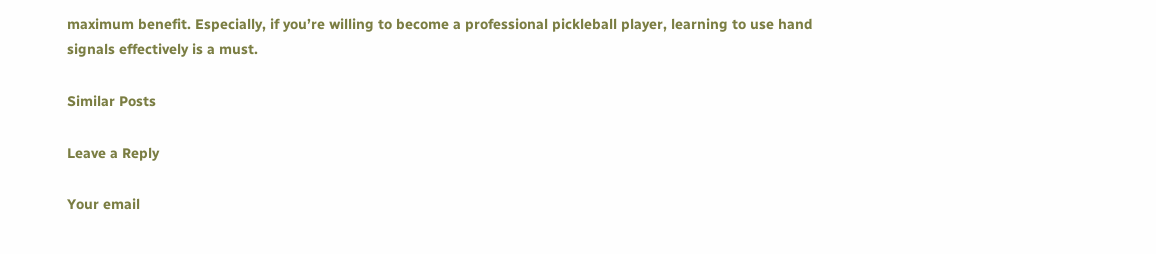maximum benefit. Especially, if you’re willing to become a professional pickleball player, learning to use hand signals effectively is a must.

Similar Posts

Leave a Reply

Your email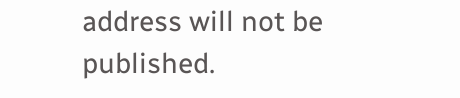address will not be published.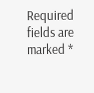Required fields are marked *